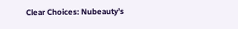Clear Choices: Nubeauty’s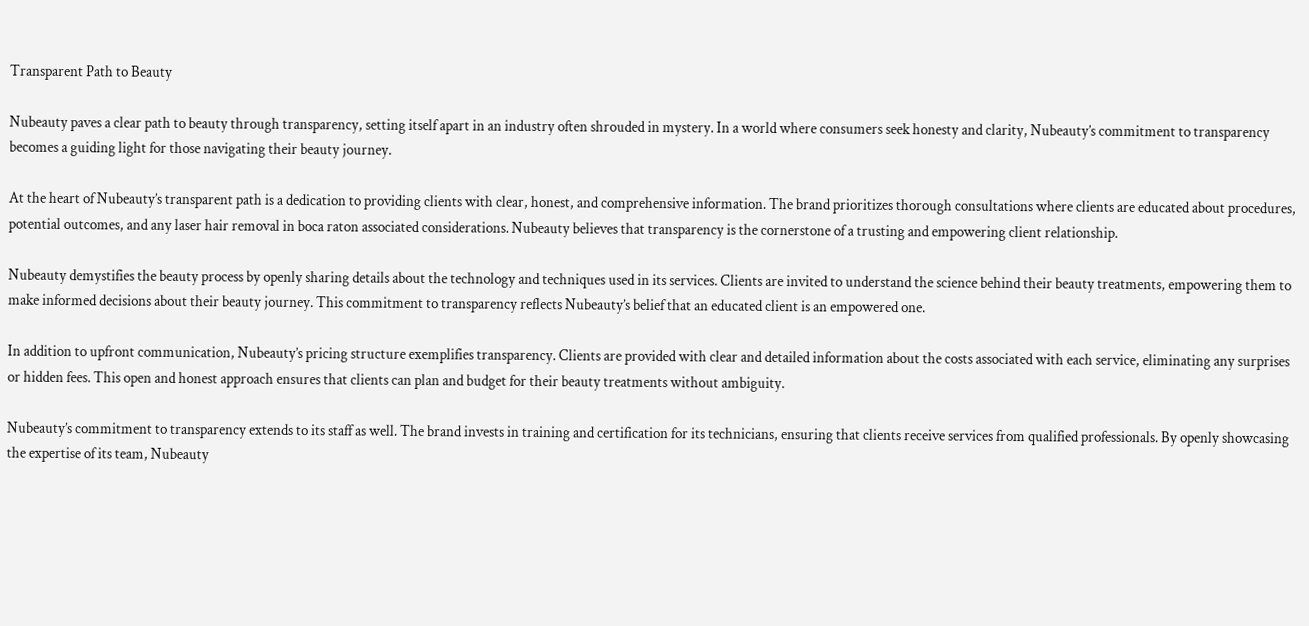Transparent Path to Beauty

Nubeauty paves a clear path to beauty through transparency, setting itself apart in an industry often shrouded in mystery. In a world where consumers seek honesty and clarity, Nubeauty’s commitment to transparency becomes a guiding light for those navigating their beauty journey.

At the heart of Nubeauty’s transparent path is a dedication to providing clients with clear, honest, and comprehensive information. The brand prioritizes thorough consultations where clients are educated about procedures, potential outcomes, and any laser hair removal in boca raton associated considerations. Nubeauty believes that transparency is the cornerstone of a trusting and empowering client relationship.

Nubeauty demystifies the beauty process by openly sharing details about the technology and techniques used in its services. Clients are invited to understand the science behind their beauty treatments, empowering them to make informed decisions about their beauty journey. This commitment to transparency reflects Nubeauty’s belief that an educated client is an empowered one.

In addition to upfront communication, Nubeauty’s pricing structure exemplifies transparency. Clients are provided with clear and detailed information about the costs associated with each service, eliminating any surprises or hidden fees. This open and honest approach ensures that clients can plan and budget for their beauty treatments without ambiguity.

Nubeauty’s commitment to transparency extends to its staff as well. The brand invests in training and certification for its technicians, ensuring that clients receive services from qualified professionals. By openly showcasing the expertise of its team, Nubeauty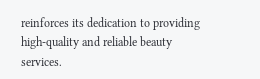reinforces its dedication to providing high-quality and reliable beauty services.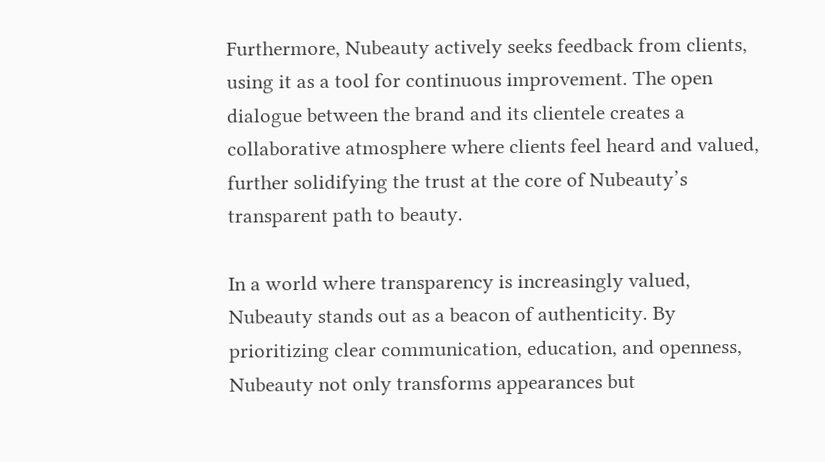Furthermore, Nubeauty actively seeks feedback from clients, using it as a tool for continuous improvement. The open dialogue between the brand and its clientele creates a collaborative atmosphere where clients feel heard and valued, further solidifying the trust at the core of Nubeauty’s transparent path to beauty.

In a world where transparency is increasingly valued, Nubeauty stands out as a beacon of authenticity. By prioritizing clear communication, education, and openness, Nubeauty not only transforms appearances but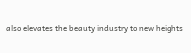also elevates the beauty industry to new heights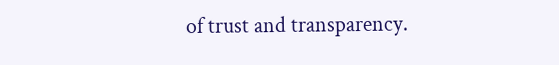of trust and transparency.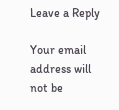Leave a Reply

Your email address will not be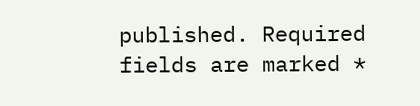published. Required fields are marked *